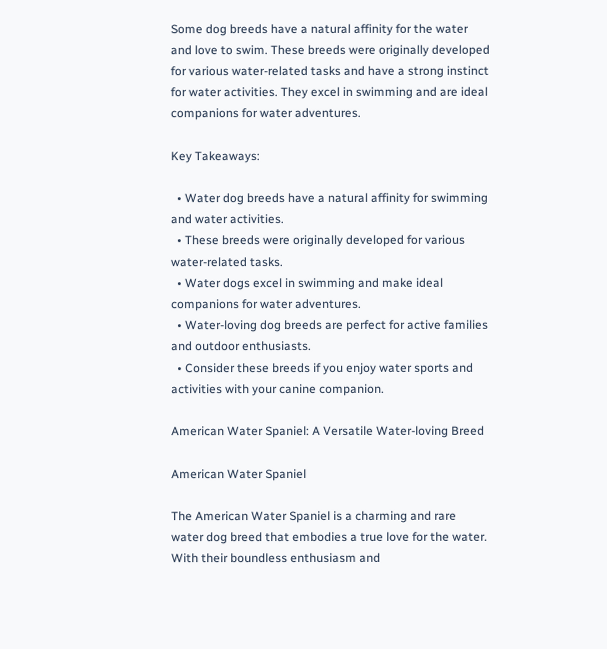Some dog breeds have a natural affinity for the water and love to swim. These breeds were originally developed for various water-related tasks and have a strong instinct for water activities. They excel in swimming and are ideal companions for water adventures.

Key Takeaways:

  • Water dog breeds have a natural affinity for swimming and water activities.
  • These breeds were originally developed for various water-related tasks.
  • Water dogs excel in swimming and make ideal companions for water adventures.
  • Water-loving dog breeds are perfect for active families and outdoor enthusiasts.
  • Consider these breeds if you enjoy water sports and activities with your canine companion.

American Water Spaniel: A Versatile Water-loving Breed

American Water Spaniel

The American Water Spaniel is a charming and rare water dog breed that embodies a true love for the water. With their boundless enthusiasm and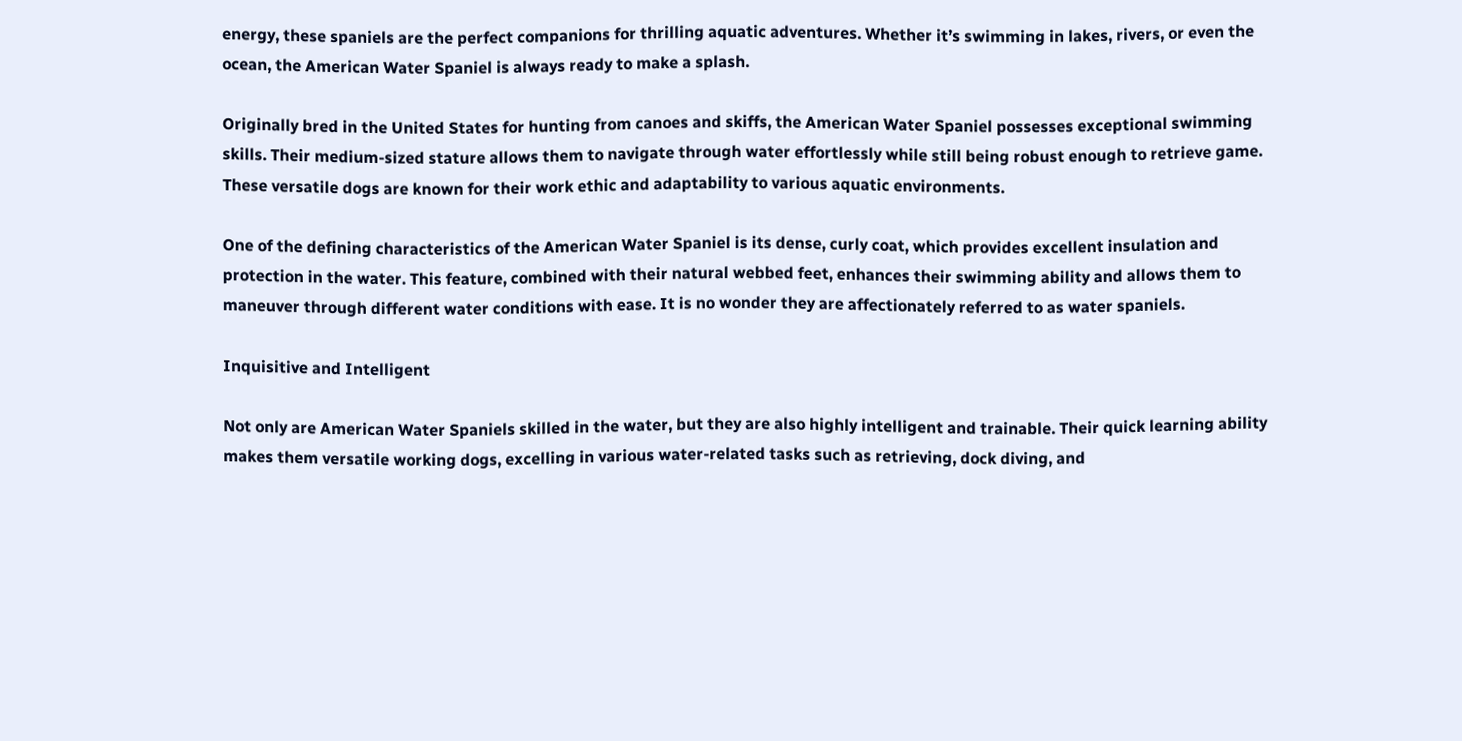energy, these spaniels are the perfect companions for thrilling aquatic adventures. Whether it’s swimming in lakes, rivers, or even the ocean, the American Water Spaniel is always ready to make a splash.

Originally bred in the United States for hunting from canoes and skiffs, the American Water Spaniel possesses exceptional swimming skills. Their medium-sized stature allows them to navigate through water effortlessly while still being robust enough to retrieve game. These versatile dogs are known for their work ethic and adaptability to various aquatic environments.

One of the defining characteristics of the American Water Spaniel is its dense, curly coat, which provides excellent insulation and protection in the water. This feature, combined with their natural webbed feet, enhances their swimming ability and allows them to maneuver through different water conditions with ease. It is no wonder they are affectionately referred to as water spaniels.

Inquisitive and Intelligent

Not only are American Water Spaniels skilled in the water, but they are also highly intelligent and trainable. Their quick learning ability makes them versatile working dogs, excelling in various water-related tasks such as retrieving, dock diving, and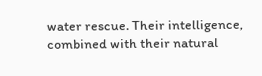water rescue. Their intelligence, combined with their natural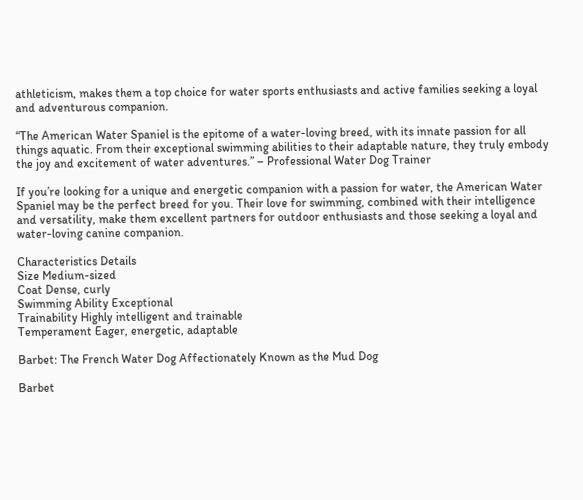athleticism, makes them a top choice for water sports enthusiasts and active families seeking a loyal and adventurous companion.

“The American Water Spaniel is the epitome of a water-loving breed, with its innate passion for all things aquatic. From their exceptional swimming abilities to their adaptable nature, they truly embody the joy and excitement of water adventures.” – Professional Water Dog Trainer

If you’re looking for a unique and energetic companion with a passion for water, the American Water Spaniel may be the perfect breed for you. Their love for swimming, combined with their intelligence and versatility, make them excellent partners for outdoor enthusiasts and those seeking a loyal and water-loving canine companion.

Characteristics Details
Size Medium-sized
Coat Dense, curly
Swimming Ability Exceptional
Trainability Highly intelligent and trainable
Temperament Eager, energetic, adaptable

Barbet: The French Water Dog Affectionately Known as the Mud Dog

Barbet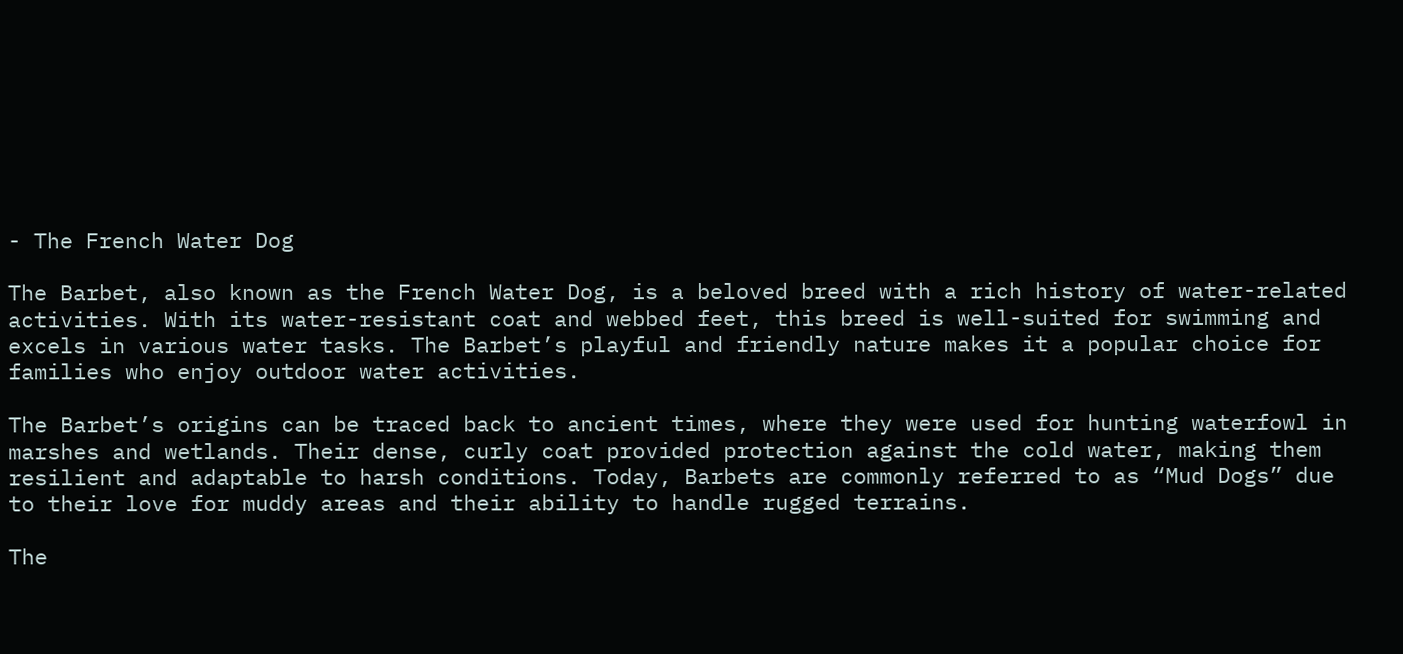- The French Water Dog

The Barbet, also known as the French Water Dog, is a beloved breed with a rich history of water-related activities. With its water-resistant coat and webbed feet, this breed is well-suited for swimming and excels in various water tasks. The Barbet’s playful and friendly nature makes it a popular choice for families who enjoy outdoor water activities.

The Barbet’s origins can be traced back to ancient times, where they were used for hunting waterfowl in marshes and wetlands. Their dense, curly coat provided protection against the cold water, making them resilient and adaptable to harsh conditions. Today, Barbets are commonly referred to as “Mud Dogs” due to their love for muddy areas and their ability to handle rugged terrains.

The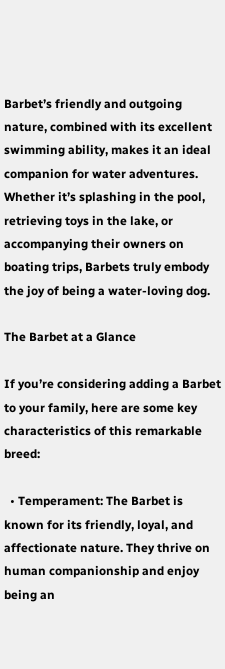Barbet’s friendly and outgoing nature, combined with its excellent swimming ability, makes it an ideal companion for water adventures. Whether it’s splashing in the pool, retrieving toys in the lake, or accompanying their owners on boating trips, Barbets truly embody the joy of being a water-loving dog.

The Barbet at a Glance

If you’re considering adding a Barbet to your family, here are some key characteristics of this remarkable breed:

  • Temperament: The Barbet is known for its friendly, loyal, and affectionate nature. They thrive on human companionship and enjoy being an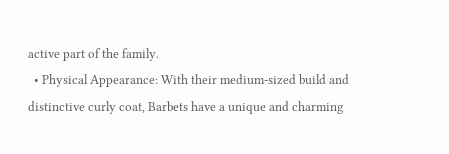active part of the family.
  • Physical Appearance: With their medium-sized build and distinctive curly coat, Barbets have a unique and charming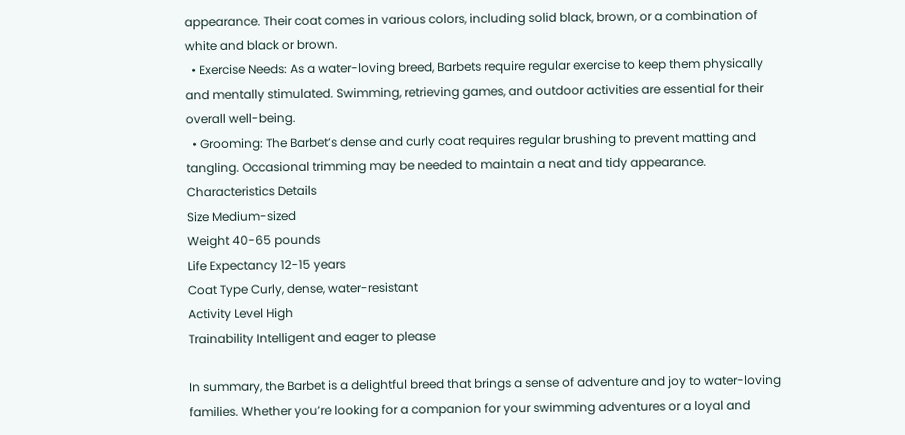appearance. Their coat comes in various colors, including solid black, brown, or a combination of white and black or brown.
  • Exercise Needs: As a water-loving breed, Barbets require regular exercise to keep them physically and mentally stimulated. Swimming, retrieving games, and outdoor activities are essential for their overall well-being.
  • Grooming: The Barbet’s dense and curly coat requires regular brushing to prevent matting and tangling. Occasional trimming may be needed to maintain a neat and tidy appearance.
Characteristics Details
Size Medium-sized
Weight 40-65 pounds
Life Expectancy 12-15 years
Coat Type Curly, dense, water-resistant
Activity Level High
Trainability Intelligent and eager to please

In summary, the Barbet is a delightful breed that brings a sense of adventure and joy to water-loving families. Whether you’re looking for a companion for your swimming adventures or a loyal and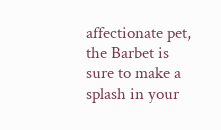affectionate pet, the Barbet is sure to make a splash in your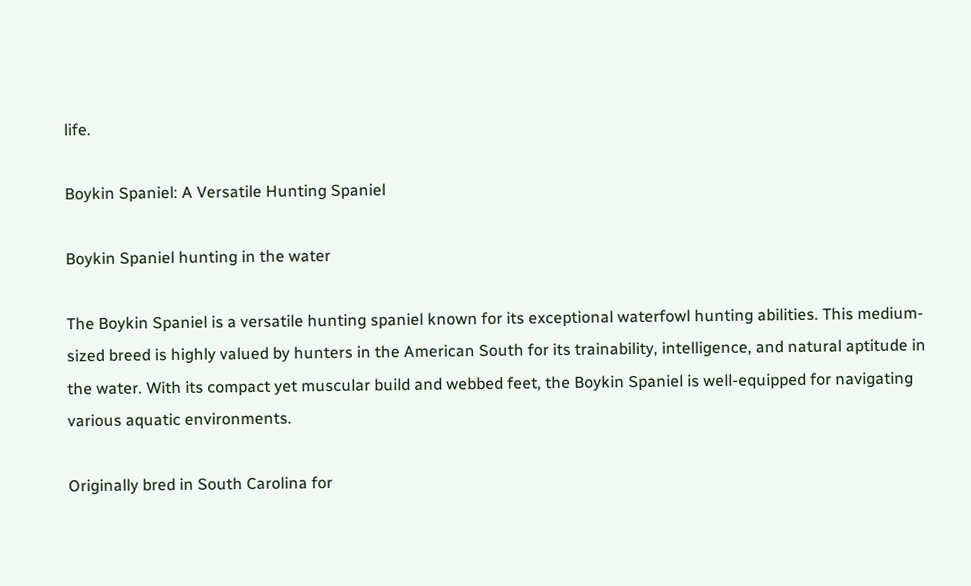life.

Boykin Spaniel: A Versatile Hunting Spaniel

Boykin Spaniel hunting in the water

The Boykin Spaniel is a versatile hunting spaniel known for its exceptional waterfowl hunting abilities. This medium-sized breed is highly valued by hunters in the American South for its trainability, intelligence, and natural aptitude in the water. With its compact yet muscular build and webbed feet, the Boykin Spaniel is well-equipped for navigating various aquatic environments.

Originally bred in South Carolina for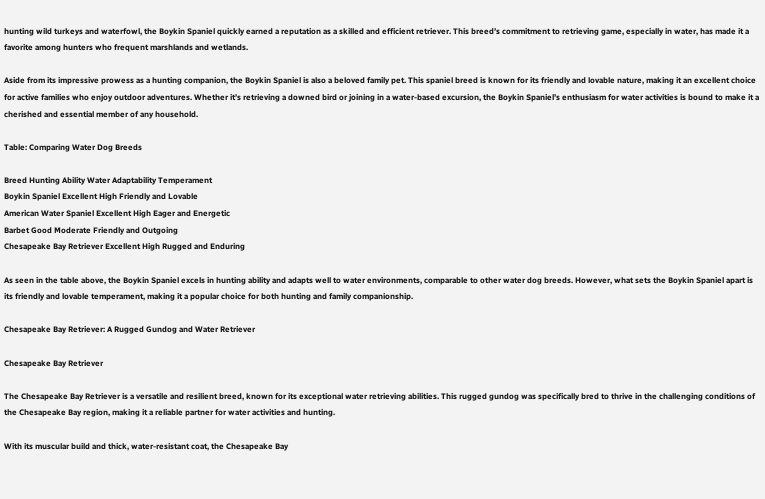hunting wild turkeys and waterfowl, the Boykin Spaniel quickly earned a reputation as a skilled and efficient retriever. This breed’s commitment to retrieving game, especially in water, has made it a favorite among hunters who frequent marshlands and wetlands.

Aside from its impressive prowess as a hunting companion, the Boykin Spaniel is also a beloved family pet. This spaniel breed is known for its friendly and lovable nature, making it an excellent choice for active families who enjoy outdoor adventures. Whether it’s retrieving a downed bird or joining in a water-based excursion, the Boykin Spaniel’s enthusiasm for water activities is bound to make it a cherished and essential member of any household.

Table: Comparing Water Dog Breeds

Breed Hunting Ability Water Adaptability Temperament
Boykin Spaniel Excellent High Friendly and Lovable
American Water Spaniel Excellent High Eager and Energetic
Barbet Good Moderate Friendly and Outgoing
Chesapeake Bay Retriever Excellent High Rugged and Enduring

As seen in the table above, the Boykin Spaniel excels in hunting ability and adapts well to water environments, comparable to other water dog breeds. However, what sets the Boykin Spaniel apart is its friendly and lovable temperament, making it a popular choice for both hunting and family companionship.

Chesapeake Bay Retriever: A Rugged Gundog and Water Retriever

Chesapeake Bay Retriever

The Chesapeake Bay Retriever is a versatile and resilient breed, known for its exceptional water retrieving abilities. This rugged gundog was specifically bred to thrive in the challenging conditions of the Chesapeake Bay region, making it a reliable partner for water activities and hunting.

With its muscular build and thick, water-resistant coat, the Chesapeake Bay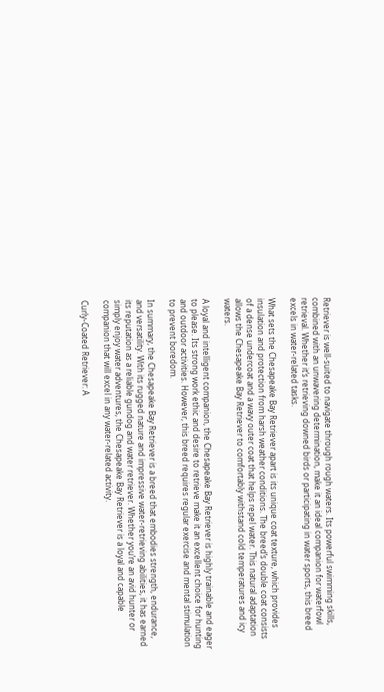Retriever is well-suited to navigate through rough waters. Its powerful swimming skills, combined with an unwavering determination, make it an ideal companion for waterfowl retrieval. Whether it’s retrieving downed birds or participating in water sports, this breed excels in water-related tasks.

What sets the Chesapeake Bay Retriever apart is its unique coat texture, which provides insulation and protection from harsh weather conditions. The breed’s double coat consists of a dense undercoat and a wavy outer coat that helps repel water. This natural adaptation allows the Chesapeake Bay Retriever to comfortably withstand cold temperatures and icy waters.

A loyal and intelligent companion, the Chesapeake Bay Retriever is highly trainable and eager to please. Its strong work ethic and desire to retrieve make it an excellent choice for hunting and outdoor activities. However, this breed requires regular exercise and mental stimulation to prevent boredom.

In summary, the Chesapeake Bay Retriever is a breed that embodies strength, endurance, and versatility. With its rugged nature and impressive water-retrieving abilities, it has earned its reputation as a reliable gundog and water retriever. Whether you’re an avid hunter or simply enjoy water adventures, the Chesapeake Bay Retriever is a loyal and capable companion that will excel in any water-related activity.

Curly-Coated Retriever: A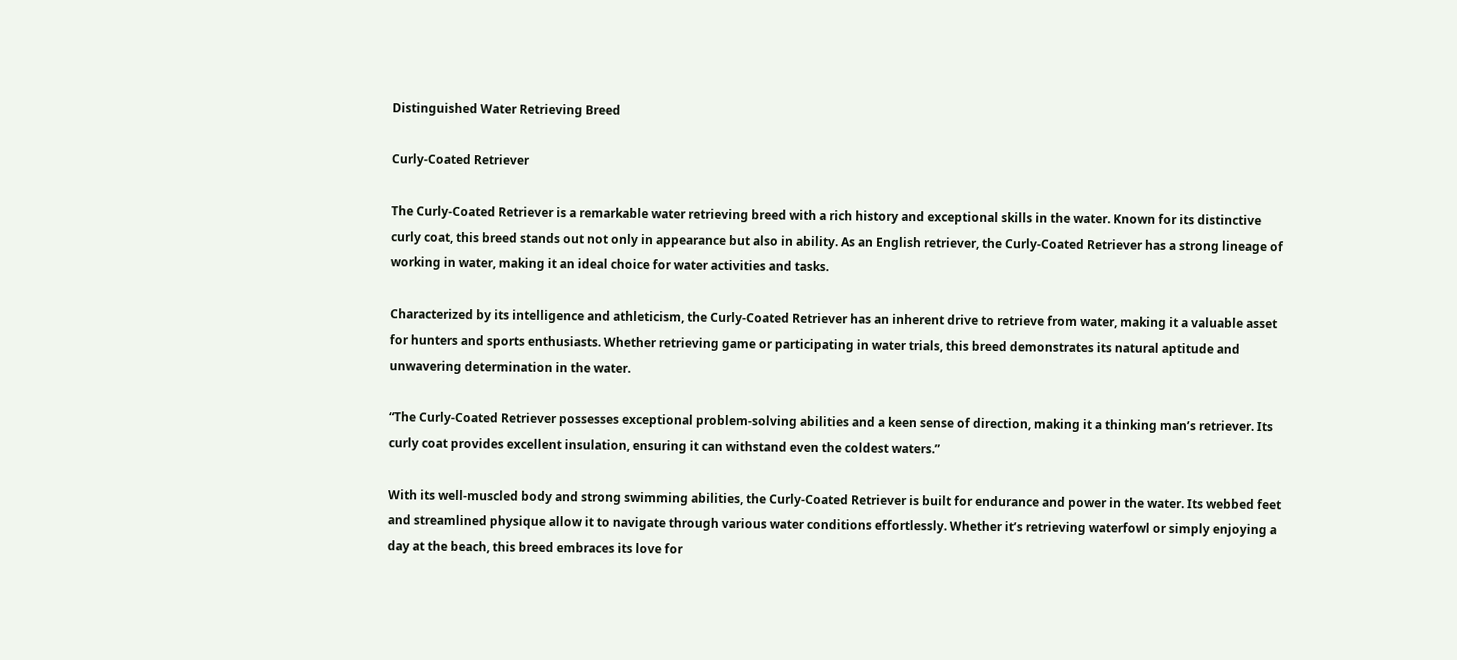Distinguished Water Retrieving Breed

Curly-Coated Retriever

The Curly-Coated Retriever is a remarkable water retrieving breed with a rich history and exceptional skills in the water. Known for its distinctive curly coat, this breed stands out not only in appearance but also in ability. As an English retriever, the Curly-Coated Retriever has a strong lineage of working in water, making it an ideal choice for water activities and tasks.

Characterized by its intelligence and athleticism, the Curly-Coated Retriever has an inherent drive to retrieve from water, making it a valuable asset for hunters and sports enthusiasts. Whether retrieving game or participating in water trials, this breed demonstrates its natural aptitude and unwavering determination in the water.

“The Curly-Coated Retriever possesses exceptional problem-solving abilities and a keen sense of direction, making it a thinking man’s retriever. Its curly coat provides excellent insulation, ensuring it can withstand even the coldest waters.”

With its well-muscled body and strong swimming abilities, the Curly-Coated Retriever is built for endurance and power in the water. Its webbed feet and streamlined physique allow it to navigate through various water conditions effortlessly. Whether it’s retrieving waterfowl or simply enjoying a day at the beach, this breed embraces its love for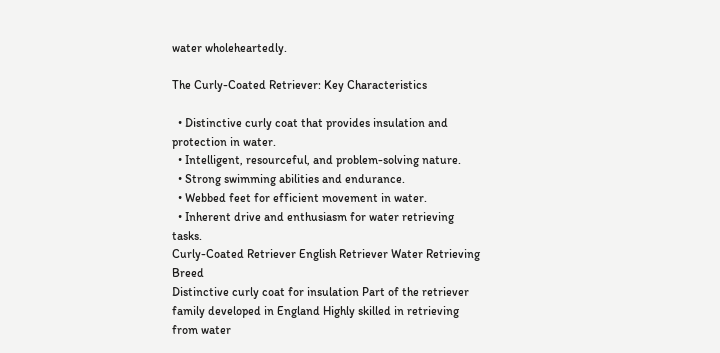water wholeheartedly.

The Curly-Coated Retriever: Key Characteristics

  • Distinctive curly coat that provides insulation and protection in water.
  • Intelligent, resourceful, and problem-solving nature.
  • Strong swimming abilities and endurance.
  • Webbed feet for efficient movement in water.
  • Inherent drive and enthusiasm for water retrieving tasks.
Curly-Coated Retriever English Retriever Water Retrieving Breed
Distinctive curly coat for insulation Part of the retriever family developed in England Highly skilled in retrieving from water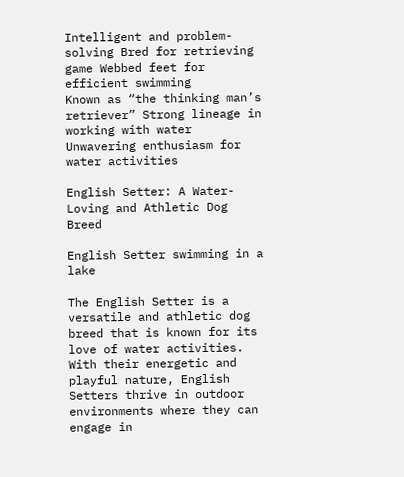Intelligent and problem-solving Bred for retrieving game Webbed feet for efficient swimming
Known as “the thinking man’s retriever” Strong lineage in working with water Unwavering enthusiasm for water activities

English Setter: A Water-Loving and Athletic Dog Breed

English Setter swimming in a lake

The English Setter is a versatile and athletic dog breed that is known for its love of water activities. With their energetic and playful nature, English Setters thrive in outdoor environments where they can engage in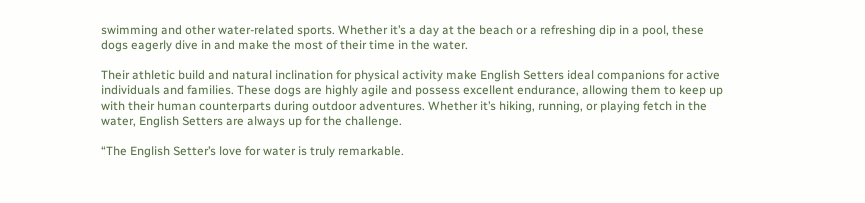swimming and other water-related sports. Whether it’s a day at the beach or a refreshing dip in a pool, these dogs eagerly dive in and make the most of their time in the water.

Their athletic build and natural inclination for physical activity make English Setters ideal companions for active individuals and families. These dogs are highly agile and possess excellent endurance, allowing them to keep up with their human counterparts during outdoor adventures. Whether it’s hiking, running, or playing fetch in the water, English Setters are always up for the challenge.

“The English Setter’s love for water is truly remarkable.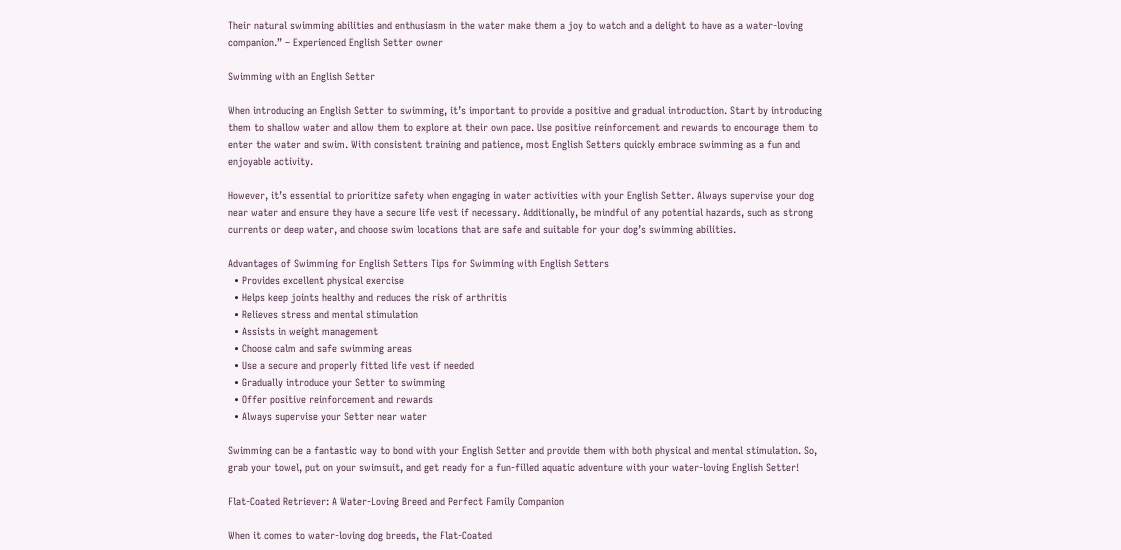Their natural swimming abilities and enthusiasm in the water make them a joy to watch and a delight to have as a water-loving companion.” – Experienced English Setter owner

Swimming with an English Setter

When introducing an English Setter to swimming, it’s important to provide a positive and gradual introduction. Start by introducing them to shallow water and allow them to explore at their own pace. Use positive reinforcement and rewards to encourage them to enter the water and swim. With consistent training and patience, most English Setters quickly embrace swimming as a fun and enjoyable activity.

However, it’s essential to prioritize safety when engaging in water activities with your English Setter. Always supervise your dog near water and ensure they have a secure life vest if necessary. Additionally, be mindful of any potential hazards, such as strong currents or deep water, and choose swim locations that are safe and suitable for your dog’s swimming abilities.

Advantages of Swimming for English Setters Tips for Swimming with English Setters
  • Provides excellent physical exercise
  • Helps keep joints healthy and reduces the risk of arthritis
  • Relieves stress and mental stimulation
  • Assists in weight management
  • Choose calm and safe swimming areas
  • Use a secure and properly fitted life vest if needed
  • Gradually introduce your Setter to swimming
  • Offer positive reinforcement and rewards
  • Always supervise your Setter near water

Swimming can be a fantastic way to bond with your English Setter and provide them with both physical and mental stimulation. So, grab your towel, put on your swimsuit, and get ready for a fun-filled aquatic adventure with your water-loving English Setter!

Flat-Coated Retriever: A Water-Loving Breed and Perfect Family Companion

When it comes to water-loving dog breeds, the Flat-Coated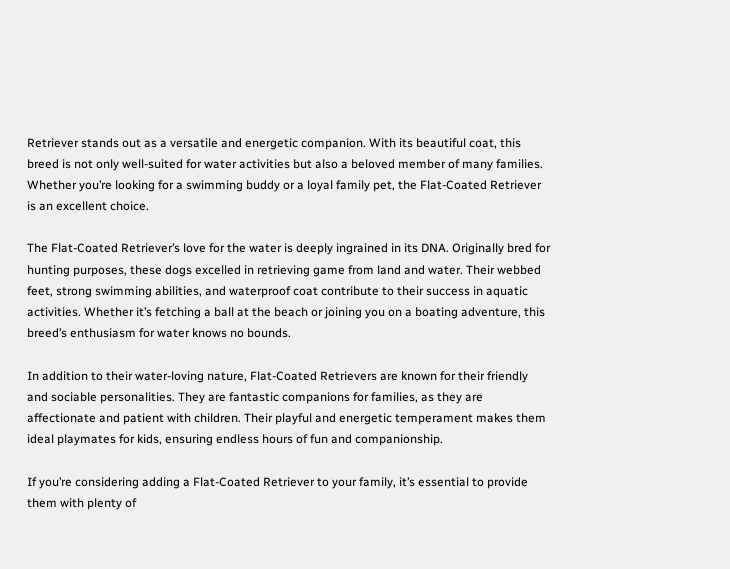Retriever stands out as a versatile and energetic companion. With its beautiful coat, this breed is not only well-suited for water activities but also a beloved member of many families. Whether you’re looking for a swimming buddy or a loyal family pet, the Flat-Coated Retriever is an excellent choice.

The Flat-Coated Retriever’s love for the water is deeply ingrained in its DNA. Originally bred for hunting purposes, these dogs excelled in retrieving game from land and water. Their webbed feet, strong swimming abilities, and waterproof coat contribute to their success in aquatic activities. Whether it’s fetching a ball at the beach or joining you on a boating adventure, this breed’s enthusiasm for water knows no bounds.

In addition to their water-loving nature, Flat-Coated Retrievers are known for their friendly and sociable personalities. They are fantastic companions for families, as they are affectionate and patient with children. Their playful and energetic temperament makes them ideal playmates for kids, ensuring endless hours of fun and companionship.

If you’re considering adding a Flat-Coated Retriever to your family, it’s essential to provide them with plenty of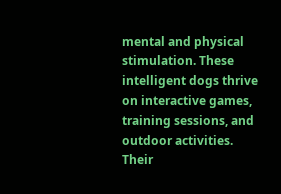mental and physical stimulation. These intelligent dogs thrive on interactive games, training sessions, and outdoor activities. Their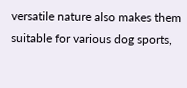versatile nature also makes them suitable for various dog sports,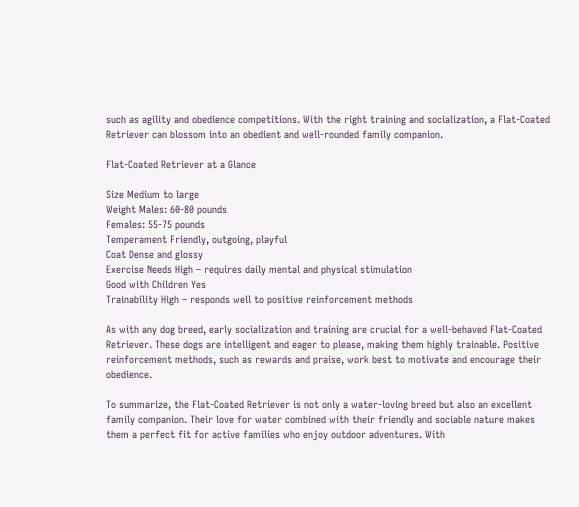such as agility and obedience competitions. With the right training and socialization, a Flat-Coated Retriever can blossom into an obedient and well-rounded family companion.

Flat-Coated Retriever at a Glance

Size Medium to large
Weight Males: 60-80 pounds
Females: 55-75 pounds
Temperament Friendly, outgoing, playful
Coat Dense and glossy
Exercise Needs High – requires daily mental and physical stimulation
Good with Children Yes
Trainability High – responds well to positive reinforcement methods

As with any dog breed, early socialization and training are crucial for a well-behaved Flat-Coated Retriever. These dogs are intelligent and eager to please, making them highly trainable. Positive reinforcement methods, such as rewards and praise, work best to motivate and encourage their obedience.

To summarize, the Flat-Coated Retriever is not only a water-loving breed but also an excellent family companion. Their love for water combined with their friendly and sociable nature makes them a perfect fit for active families who enjoy outdoor adventures. With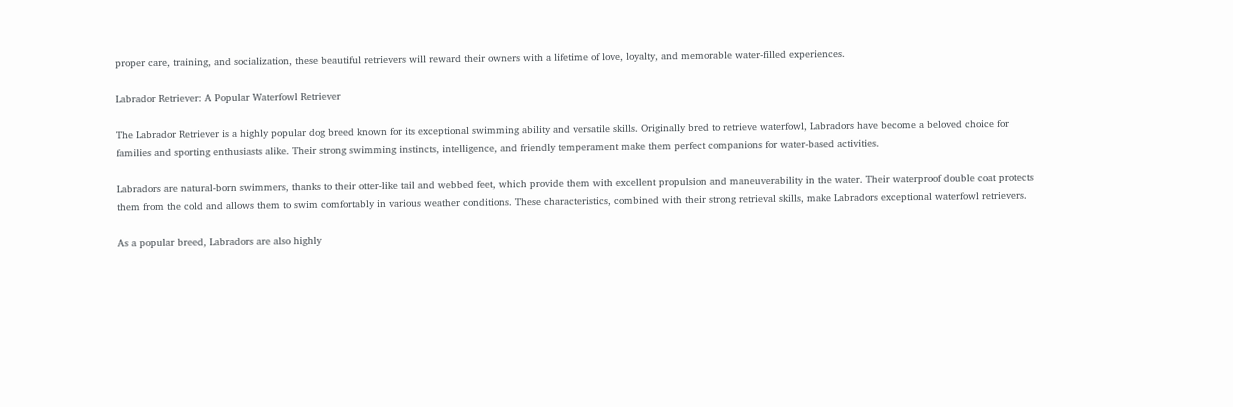proper care, training, and socialization, these beautiful retrievers will reward their owners with a lifetime of love, loyalty, and memorable water-filled experiences.

Labrador Retriever: A Popular Waterfowl Retriever

The Labrador Retriever is a highly popular dog breed known for its exceptional swimming ability and versatile skills. Originally bred to retrieve waterfowl, Labradors have become a beloved choice for families and sporting enthusiasts alike. Their strong swimming instincts, intelligence, and friendly temperament make them perfect companions for water-based activities.

Labradors are natural-born swimmers, thanks to their otter-like tail and webbed feet, which provide them with excellent propulsion and maneuverability in the water. Their waterproof double coat protects them from the cold and allows them to swim comfortably in various weather conditions. These characteristics, combined with their strong retrieval skills, make Labradors exceptional waterfowl retrievers.

As a popular breed, Labradors are also highly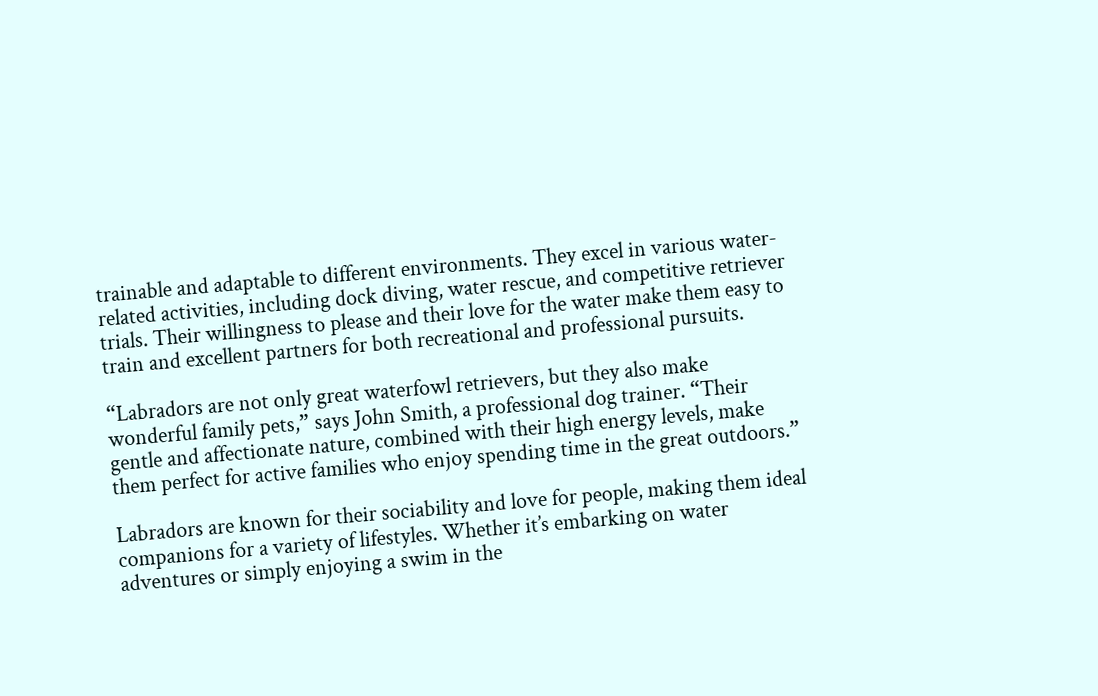trainable and adaptable to different environments. They excel in various water-related activities, including dock diving, water rescue, and competitive retriever trials. Their willingness to please and their love for the water make them easy to train and excellent partners for both recreational and professional pursuits.

“Labradors are not only great waterfowl retrievers, but they also make wonderful family pets,” says John Smith, a professional dog trainer. “Their gentle and affectionate nature, combined with their high energy levels, make them perfect for active families who enjoy spending time in the great outdoors.”

Labradors are known for their sociability and love for people, making them ideal companions for a variety of lifestyles. Whether it’s embarking on water adventures or simply enjoying a swim in the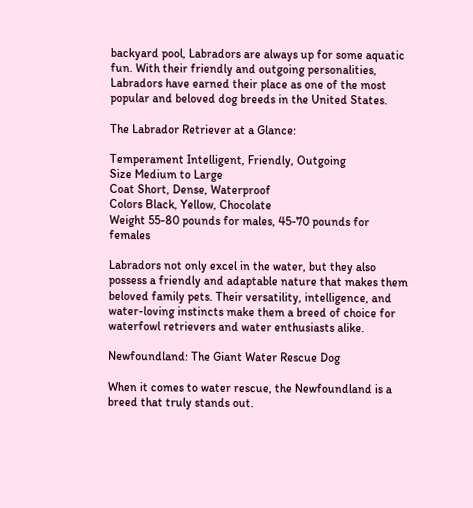backyard pool, Labradors are always up for some aquatic fun. With their friendly and outgoing personalities, Labradors have earned their place as one of the most popular and beloved dog breeds in the United States.

The Labrador Retriever at a Glance:

Temperament Intelligent, Friendly, Outgoing
Size Medium to Large
Coat Short, Dense, Waterproof
Colors Black, Yellow, Chocolate
Weight 55-80 pounds for males, 45-70 pounds for females

Labradors not only excel in the water, but they also possess a friendly and adaptable nature that makes them beloved family pets. Their versatility, intelligence, and water-loving instincts make them a breed of choice for waterfowl retrievers and water enthusiasts alike.

Newfoundland: The Giant Water Rescue Dog

When it comes to water rescue, the Newfoundland is a breed that truly stands out.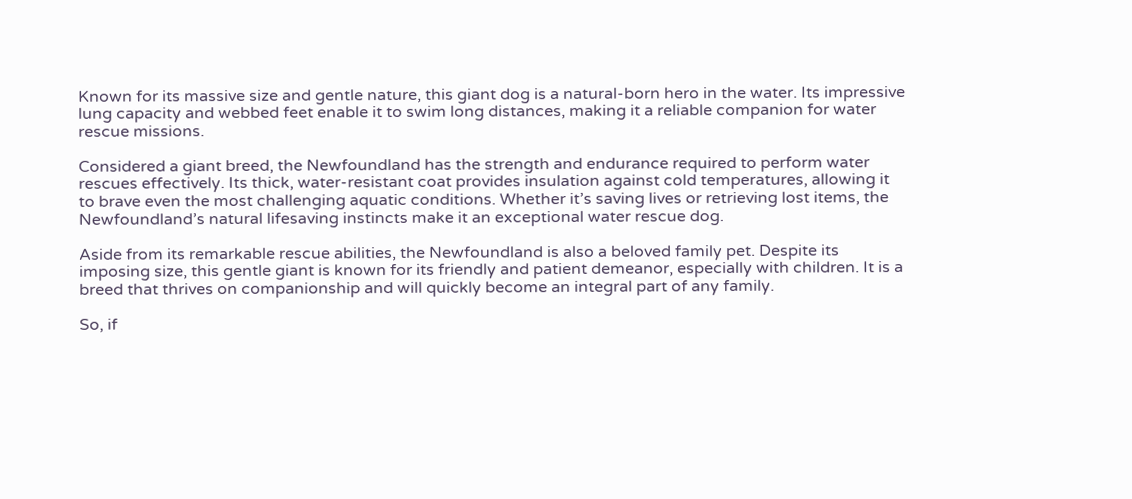Known for its massive size and gentle nature, this giant dog is a natural-born hero in the water. Its impressive lung capacity and webbed feet enable it to swim long distances, making it a reliable companion for water rescue missions.

Considered a giant breed, the Newfoundland has the strength and endurance required to perform water rescues effectively. Its thick, water-resistant coat provides insulation against cold temperatures, allowing it to brave even the most challenging aquatic conditions. Whether it’s saving lives or retrieving lost items, the Newfoundland’s natural lifesaving instincts make it an exceptional water rescue dog.

Aside from its remarkable rescue abilities, the Newfoundland is also a beloved family pet. Despite its imposing size, this gentle giant is known for its friendly and patient demeanor, especially with children. It is a breed that thrives on companionship and will quickly become an integral part of any family.

So, if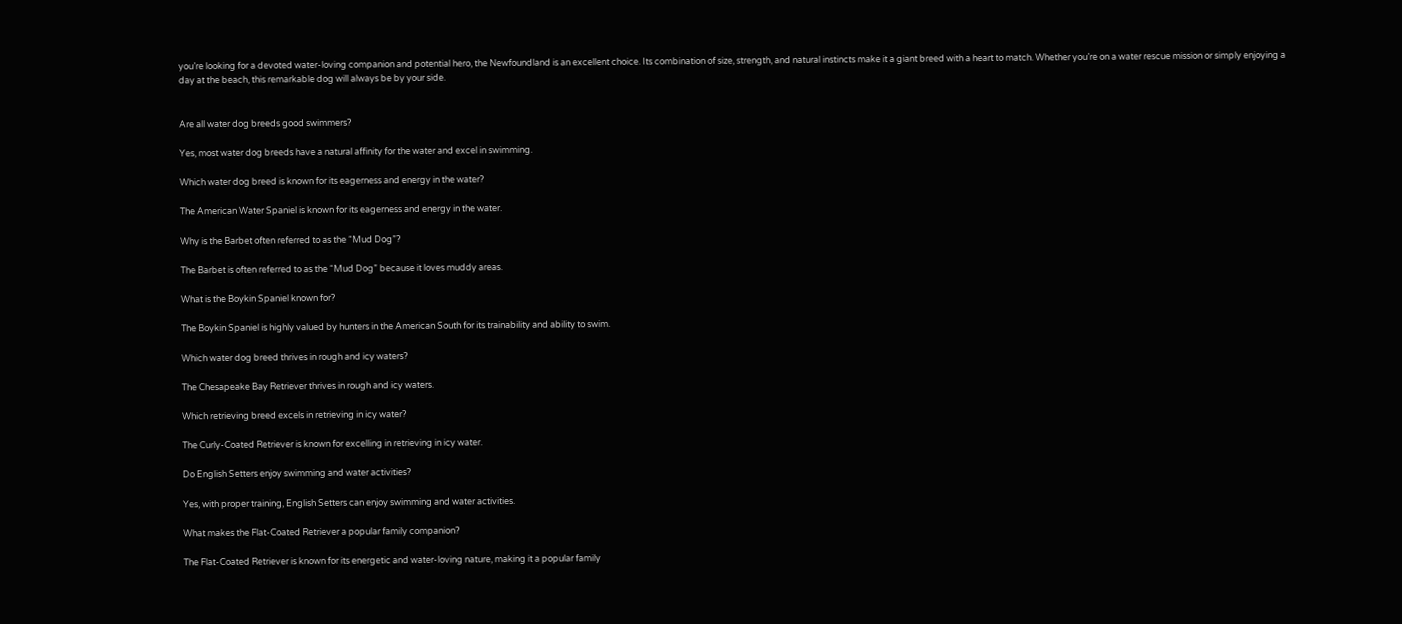you’re looking for a devoted water-loving companion and potential hero, the Newfoundland is an excellent choice. Its combination of size, strength, and natural instincts make it a giant breed with a heart to match. Whether you’re on a water rescue mission or simply enjoying a day at the beach, this remarkable dog will always be by your side.


Are all water dog breeds good swimmers?

Yes, most water dog breeds have a natural affinity for the water and excel in swimming.

Which water dog breed is known for its eagerness and energy in the water?

The American Water Spaniel is known for its eagerness and energy in the water.

Why is the Barbet often referred to as the “Mud Dog”?

The Barbet is often referred to as the “Mud Dog” because it loves muddy areas.

What is the Boykin Spaniel known for?

The Boykin Spaniel is highly valued by hunters in the American South for its trainability and ability to swim.

Which water dog breed thrives in rough and icy waters?

The Chesapeake Bay Retriever thrives in rough and icy waters.

Which retrieving breed excels in retrieving in icy water?

The Curly-Coated Retriever is known for excelling in retrieving in icy water.

Do English Setters enjoy swimming and water activities?

Yes, with proper training, English Setters can enjoy swimming and water activities.

What makes the Flat-Coated Retriever a popular family companion?

The Flat-Coated Retriever is known for its energetic and water-loving nature, making it a popular family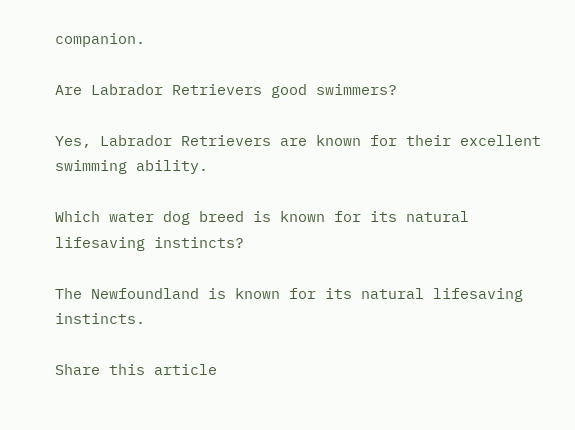companion.

Are Labrador Retrievers good swimmers?

Yes, Labrador Retrievers are known for their excellent swimming ability.

Which water dog breed is known for its natural lifesaving instincts?

The Newfoundland is known for its natural lifesaving instincts.

Share this article